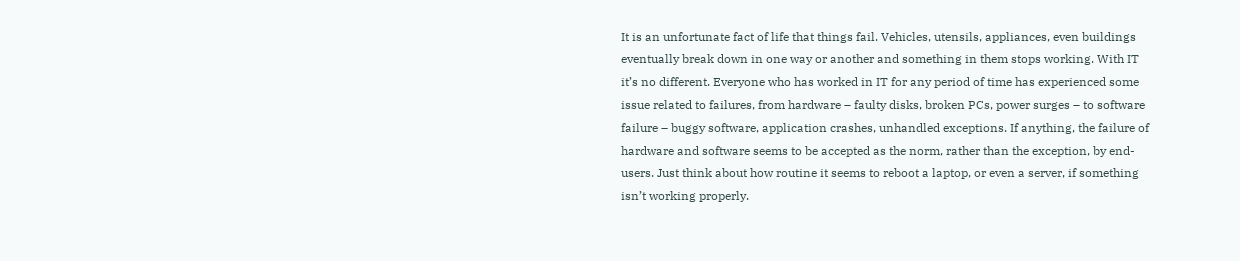It is an unfortunate fact of life that things fail. Vehicles, utensils, appliances, even buildings eventually break down in one way or another and something in them stops working. With IT it’s no different. Everyone who has worked in IT for any period of time has experienced some issue related to failures, from hardware – faulty disks, broken PCs, power surges – to software failure – buggy software, application crashes, unhandled exceptions. If anything, the failure of hardware and software seems to be accepted as the norm, rather than the exception, by end-users. Just think about how routine it seems to reboot a laptop, or even a server, if something isn’t working properly.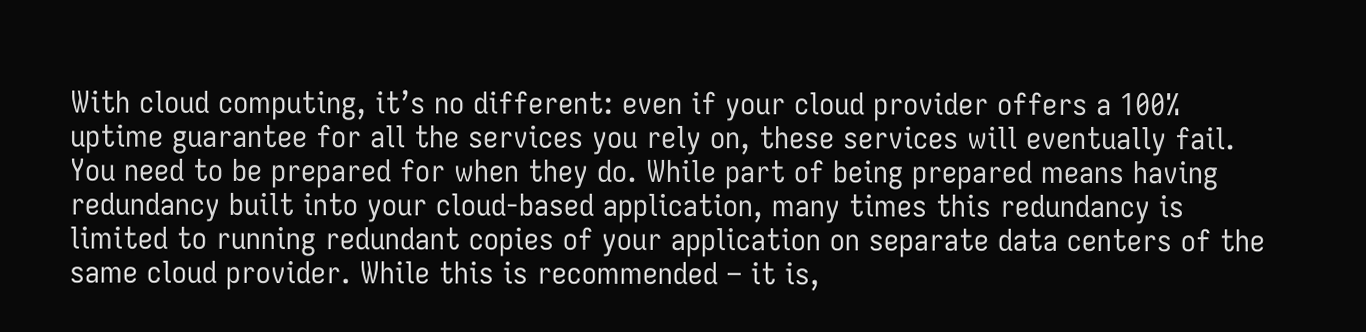With cloud computing, it’s no different: even if your cloud provider offers a 100% uptime guarantee for all the services you rely on, these services will eventually fail. You need to be prepared for when they do. While part of being prepared means having redundancy built into your cloud-based application, many times this redundancy is limited to running redundant copies of your application on separate data centers of the same cloud provider. While this is recommended – it is,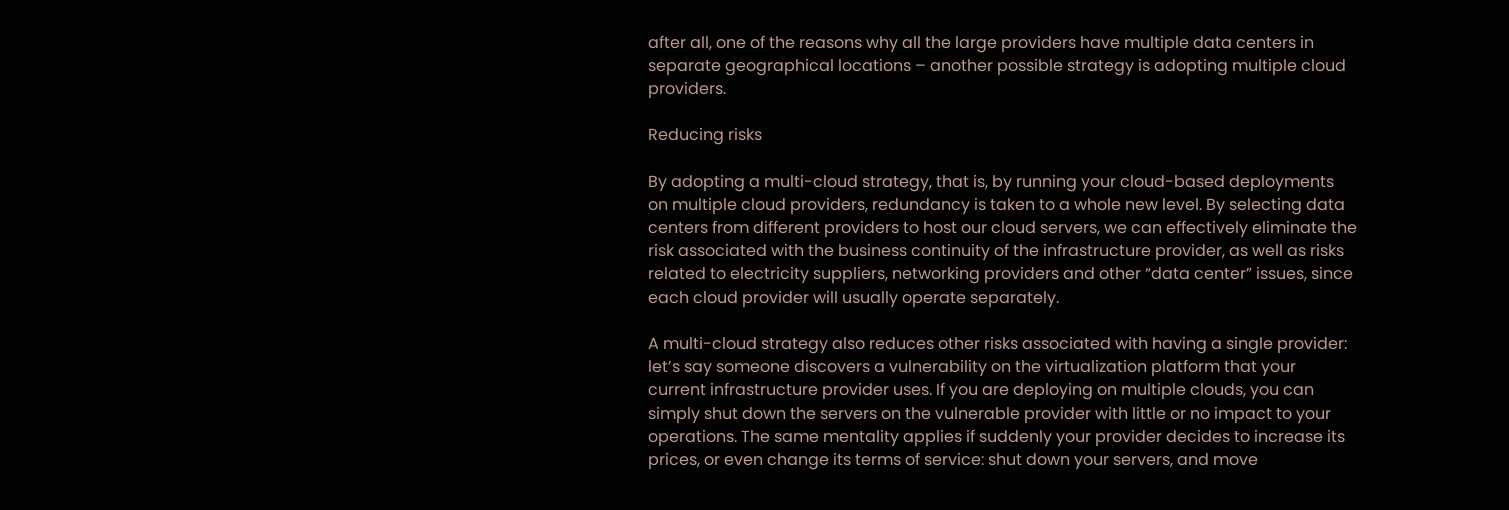after all, one of the reasons why all the large providers have multiple data centers in separate geographical locations – another possible strategy is adopting multiple cloud providers.

Reducing risks

By adopting a multi-cloud strategy, that is, by running your cloud-based deployments on multiple cloud providers, redundancy is taken to a whole new level. By selecting data centers from different providers to host our cloud servers, we can effectively eliminate the risk associated with the business continuity of the infrastructure provider, as well as risks related to electricity suppliers, networking providers and other “data center” issues, since each cloud provider will usually operate separately.

A multi-cloud strategy also reduces other risks associated with having a single provider: let’s say someone discovers a vulnerability on the virtualization platform that your current infrastructure provider uses. If you are deploying on multiple clouds, you can simply shut down the servers on the vulnerable provider with little or no impact to your operations. The same mentality applies if suddenly your provider decides to increase its prices, or even change its terms of service: shut down your servers, and move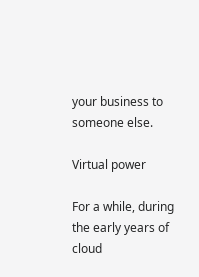your business to someone else.

Virtual power

For a while, during the early years of cloud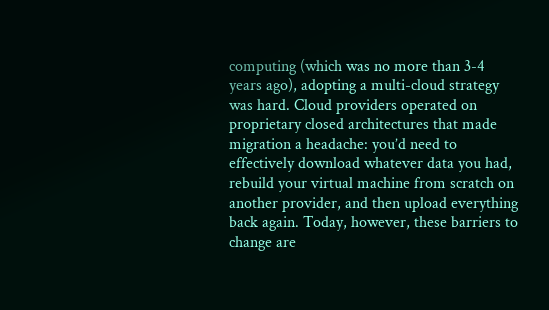computing (which was no more than 3-4 years ago), adopting a multi-cloud strategy was hard. Cloud providers operated on proprietary closed architectures that made migration a headache: you’d need to effectively download whatever data you had, rebuild your virtual machine from scratch on another provider, and then upload everything back again. Today, however, these barriers to change are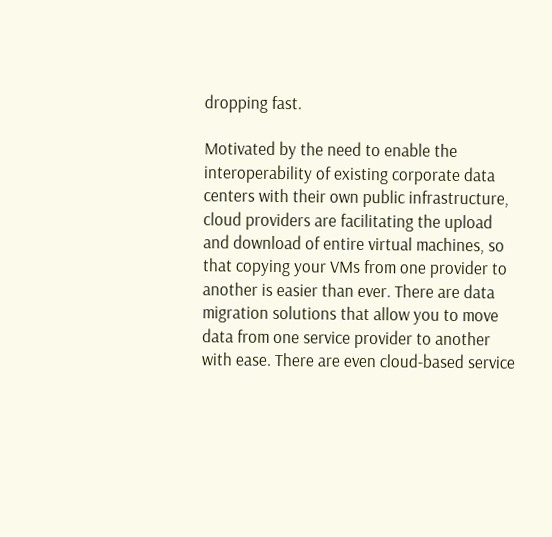dropping fast.

Motivated by the need to enable the interoperability of existing corporate data centers with their own public infrastructure, cloud providers are facilitating the upload and download of entire virtual machines, so that copying your VMs from one provider to another is easier than ever. There are data migration solutions that allow you to move data from one service provider to another with ease. There are even cloud-based service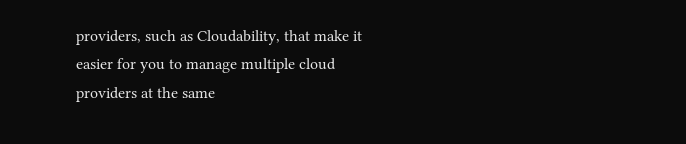providers, such as Cloudability, that make it easier for you to manage multiple cloud providers at the same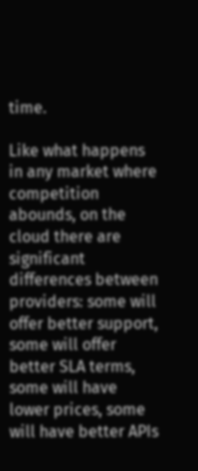time.

Like what happens in any market where competition abounds, on the cloud there are significant differences between providers: some will offer better support, some will offer better SLA terms, some will have lower prices, some will have better APIs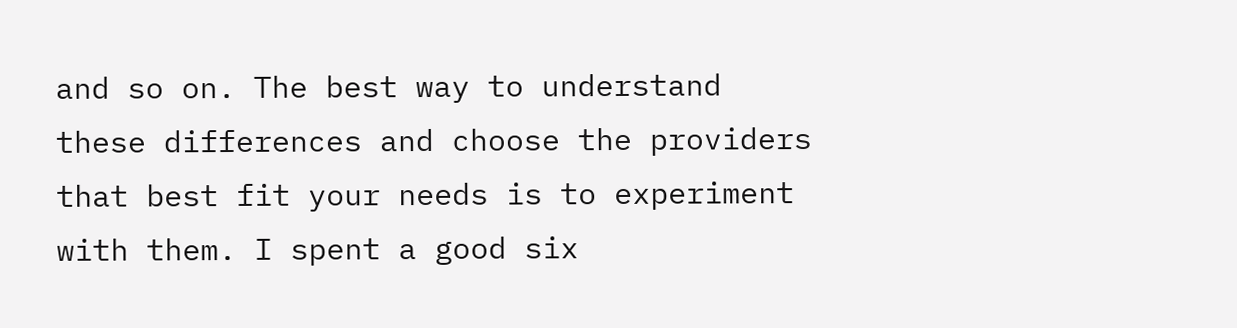and so on. The best way to understand these differences and choose the providers that best fit your needs is to experiment with them. I spent a good six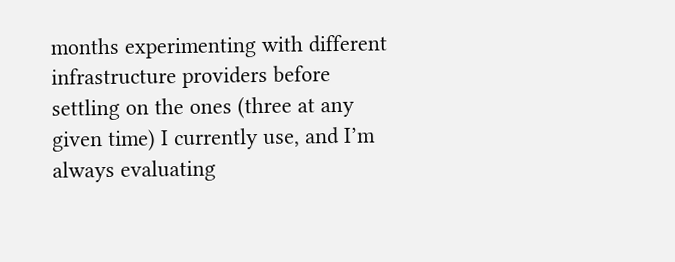months experimenting with different infrastructure providers before settling on the ones (three at any given time) I currently use, and I’m always evaluating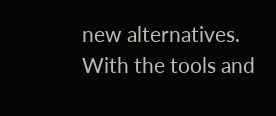new alternatives. With the tools and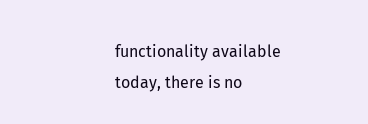functionality available today, there is no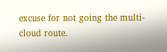excuse for not going the multi-cloud route.